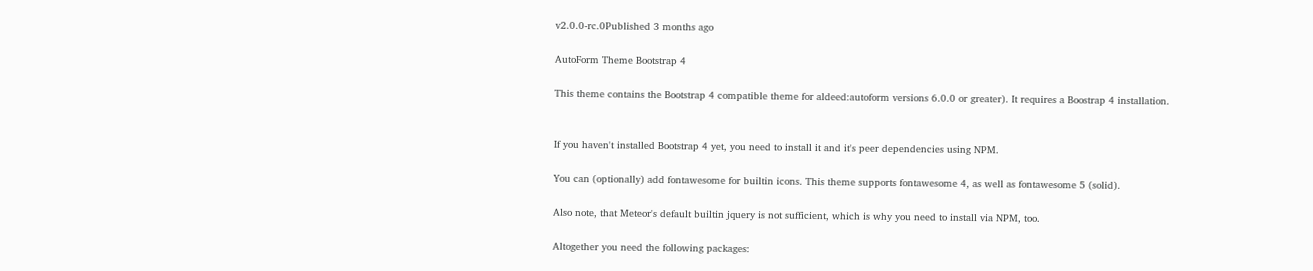v2.0.0-rc.0Published 3 months ago

AutoForm Theme Bootstrap 4

This theme contains the Bootstrap 4 compatible theme for aldeed:autoform versions 6.0.0 or greater). It requires a Boostrap 4 installation.


If you haven't installed Bootstrap 4 yet, you need to install it and it's peer dependencies using NPM.

You can (optionally) add fontawesome for builtin icons. This theme supports fontawesome 4, as well as fontawesome 5 (solid).

Also note, that Meteor's default builtin jquery is not sufficient, which is why you need to install via NPM, too.

Altogether you need the following packages: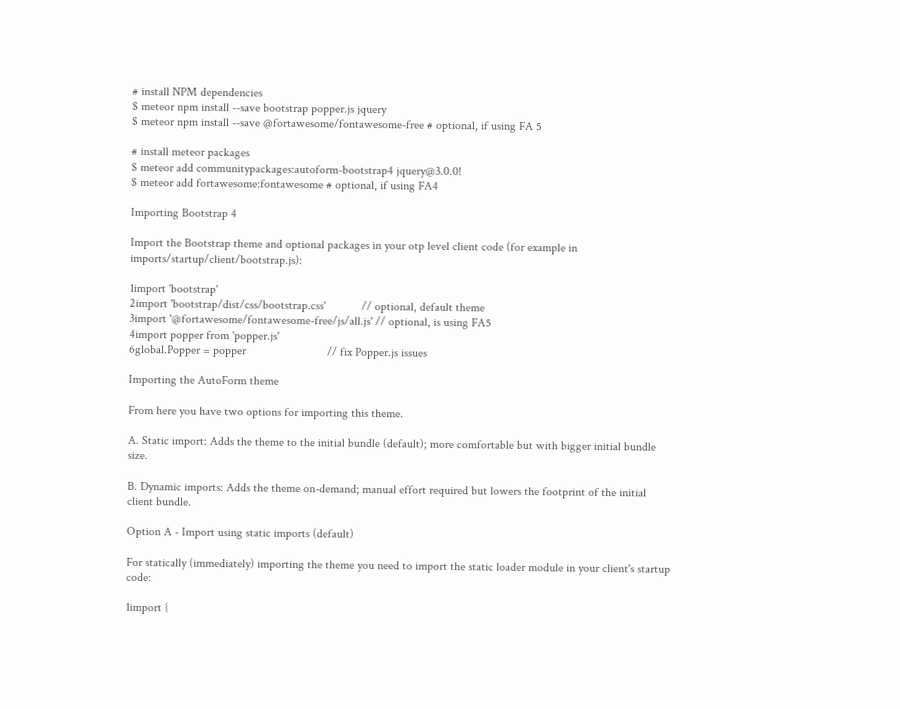# install NPM dependencies
$ meteor npm install --save bootstrap popper.js jquery
$ meteor npm install --save @fortawesome/fontawesome-free # optional, if using FA 5

# install meteor packages
$ meteor add communitypackages:autoform-bootstrap4 jquery@3.0.0!
$ meteor add fortawesome:fontawesome # optional, if using FA4

Importing Bootstrap 4

Import the Bootstrap theme and optional packages in your otp level client code (for example in imports/startup/client/bootstrap.js):

1import 'bootstrap'
2import 'bootstrap/dist/css/bootstrap.css'            // optional, default theme
3import '@fortawesome/fontawesome-free/js/all.js' // optional, is using FA5
4import popper from 'popper.js'
6global.Popper = popper                           // fix Popper.js issues

Importing the AutoForm theme

From here you have two options for importing this theme.

A. Static import: Adds the theme to the initial bundle (default); more comfortable but with bigger initial bundle size.

B. Dynamic imports: Adds the theme on-demand; manual effort required but lowers the footprint of the initial client bundle.

Option A - Import using static imports (default)

For statically (immediately) importing the theme you need to import the static loader module in your client's startup code:

1import {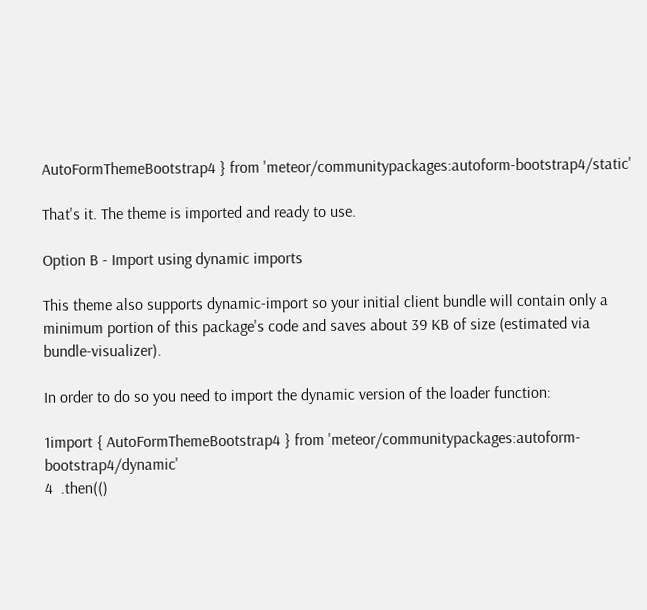AutoFormThemeBootstrap4 } from 'meteor/communitypackages:autoform-bootstrap4/static'

That's it. The theme is imported and ready to use.

Option B - Import using dynamic imports

This theme also supports dynamic-import so your initial client bundle will contain only a minimum portion of this package's code and saves about 39 KB of size (estimated via bundle-visualizer).

In order to do so you need to import the dynamic version of the loader function:

1import { AutoFormThemeBootstrap4 } from 'meteor/communitypackages:autoform-bootstrap4/dynamic'
4  .then(()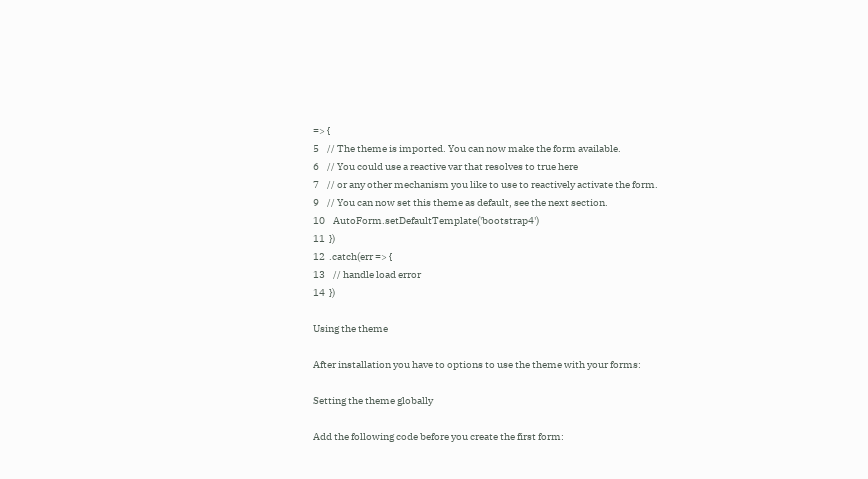=> {
5    // The theme is imported. You can now make the form available.
6    // You could use a reactive var that resolves to true here
7    // or any other mechanism you like to use to reactively activate the form.
9    // You can now set this theme as default, see the next section.
10    AutoForm.setDefaultTemplate('bootstrap4')
11  })
12  .catch(err => {
13    // handle load error
14  })

Using the theme

After installation you have to options to use the theme with your forms:

Setting the theme globally

Add the following code before you create the first form: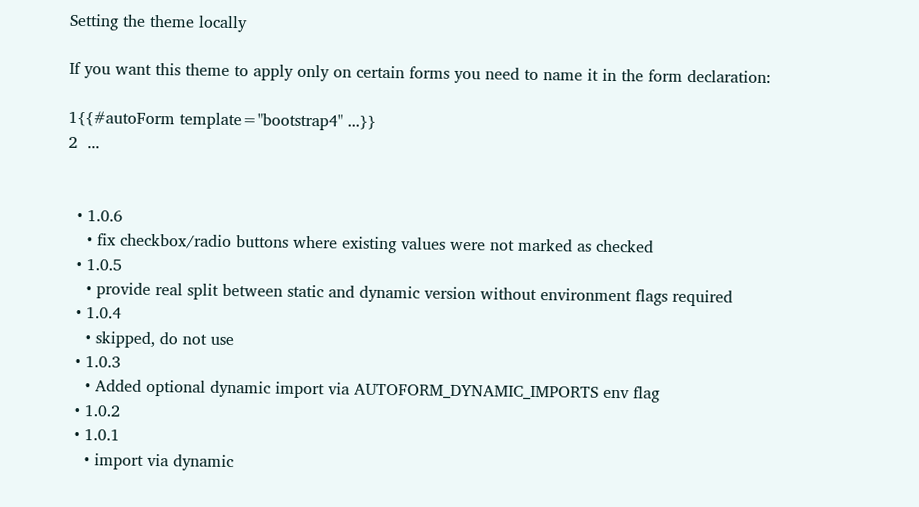Setting the theme locally

If you want this theme to apply only on certain forms you need to name it in the form declaration:

1{{#autoForm template="bootstrap4" ...}}
2  ...


  • 1.0.6
    • fix checkbox/radio buttons where existing values were not marked as checked
  • 1.0.5
    • provide real split between static and dynamic version without environment flags required
  • 1.0.4
    • skipped, do not use
  • 1.0.3
    • Added optional dynamic import via AUTOFORM_DYNAMIC_IMPORTS env flag
  • 1.0.2
  • 1.0.1
    • import via dynamic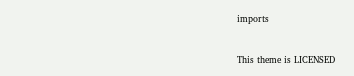imports


This theme is LICENSED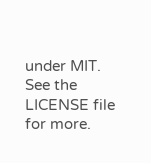under MIT. See the LICENSE file for more.